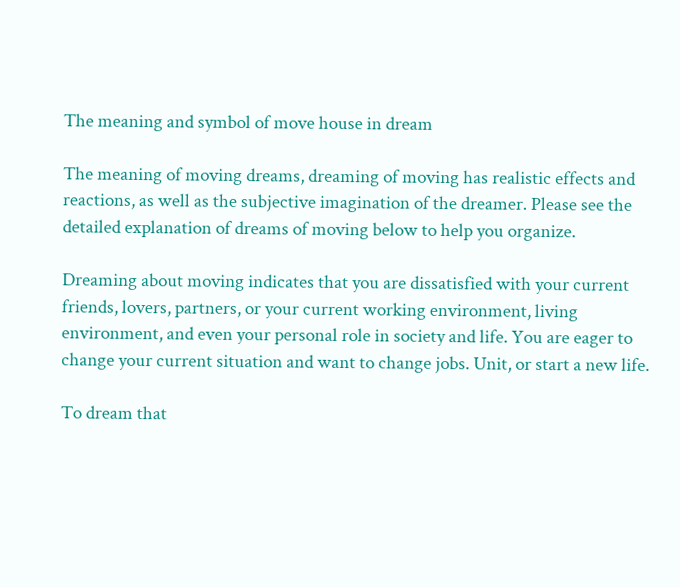The meaning and symbol of move house in dream

The meaning of moving dreams, dreaming of moving has realistic effects and reactions, as well as the subjective imagination of the dreamer. Please see the detailed explanation of dreams of moving below to help you organize.

Dreaming about moving indicates that you are dissatisfied with your current friends, lovers, partners, or your current working environment, living environment, and even your personal role in society and life. You are eager to change your current situation and want to change jobs. Unit, or start a new life.

To dream that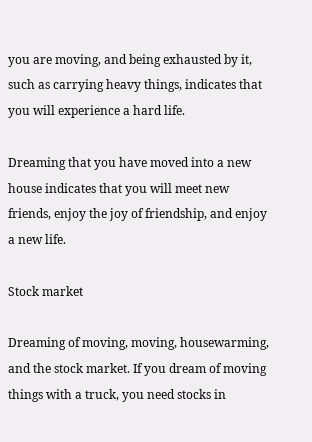you are moving, and being exhausted by it, such as carrying heavy things, indicates that you will experience a hard life.

Dreaming that you have moved into a new house indicates that you will meet new friends, enjoy the joy of friendship, and enjoy a new life.

Stock market

Dreaming of moving, moving, housewarming, and the stock market. If you dream of moving things with a truck, you need stocks in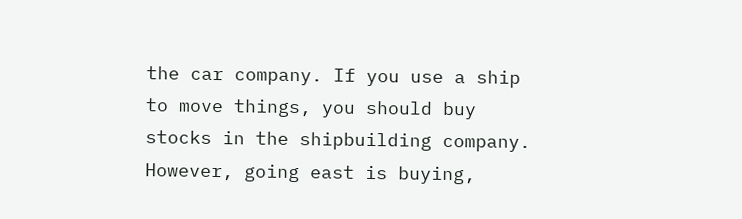the car company. If you use a ship to move things, you should buy stocks in the shipbuilding company. However, going east is buying,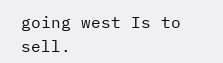going west Is to sell.